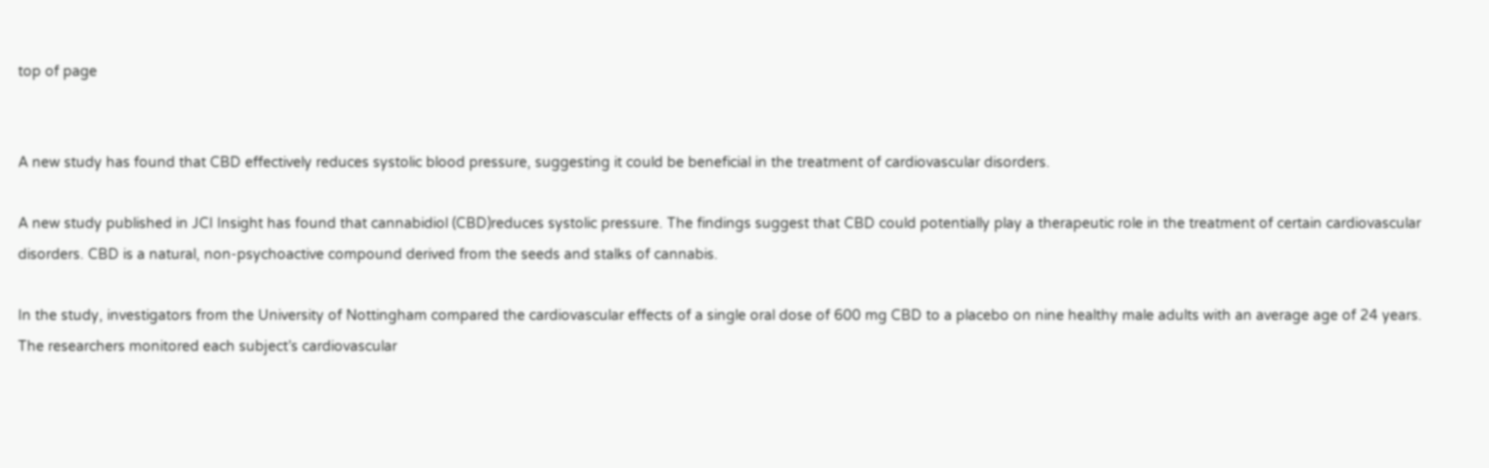top of page


A new study has found that CBD effectively reduces systolic blood pressure, suggesting it could be beneficial in the treatment of cardiovascular disorders.

A new study published in JCI Insight has found that cannabidiol (CBD)reduces systolic pressure. The findings suggest that CBD could potentially play a therapeutic role in the treatment of certain cardiovascular disorders. CBD is a natural, non-psychoactive compound derived from the seeds and stalks of cannabis.

In the study, investigators from the University of Nottingham compared the cardiovascular effects of a single oral dose of 600 mg CBD to a placebo on nine healthy male adults with an average age of 24 years. The researchers monitored each subject’s cardiovascular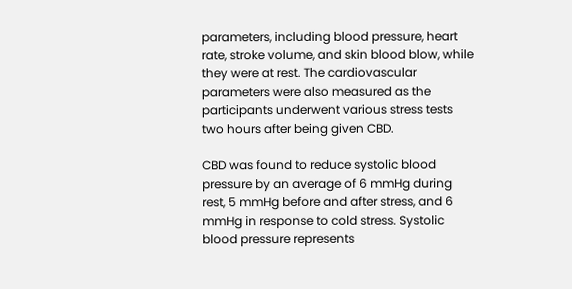parameters, including blood pressure, heart rate, stroke volume, and skin blood blow, while they were at rest. The cardiovascular parameters were also measured as the participants underwent various stress tests two hours after being given CBD.

CBD was found to reduce systolic blood pressure by an average of 6 mmHg during rest, 5 mmHg before and after stress, and 6 mmHg in response to cold stress. Systolic blood pressure represents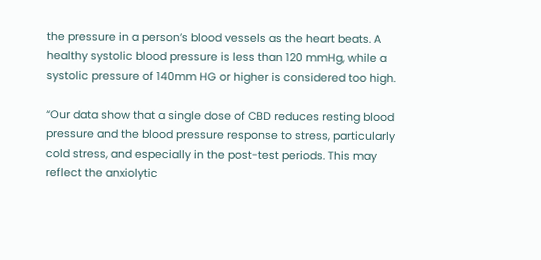the pressure in a person’s blood vessels as the heart beats. A healthy systolic blood pressure is less than 120 mmHg, while a systolic pressure of 140mm HG or higher is considered too high.

“Our data show that a single dose of CBD reduces resting blood pressure and the blood pressure response to stress, particularly cold stress, and especially in the post-test periods. This may reflect the anxiolytic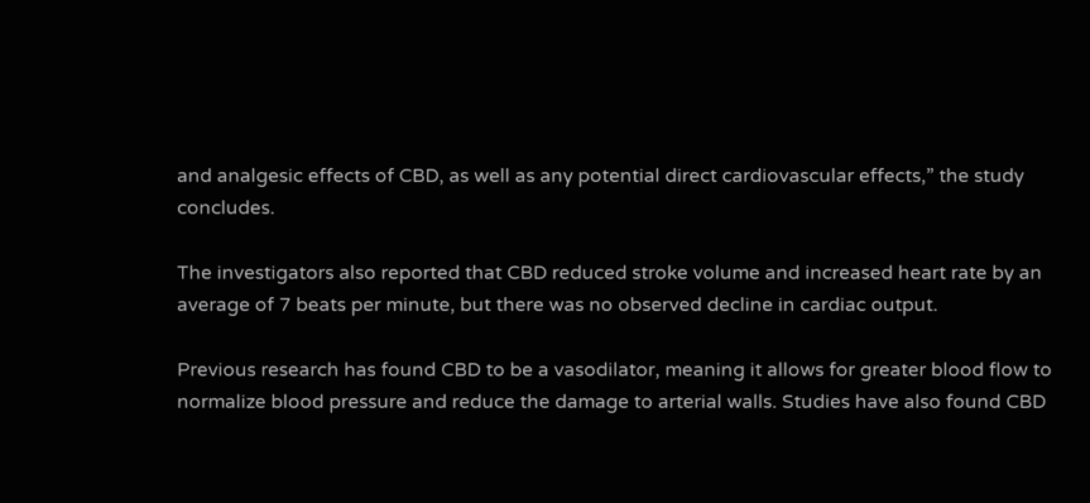and analgesic effects of CBD, as well as any potential direct cardiovascular effects,” the study concludes.

The investigators also reported that CBD reduced stroke volume and increased heart rate by an average of 7 beats per minute, but there was no observed decline in cardiac output.

Previous research has found CBD to be a vasodilator, meaning it allows for greater blood flow to normalize blood pressure and reduce the damage to arterial walls. Studies have also found CBD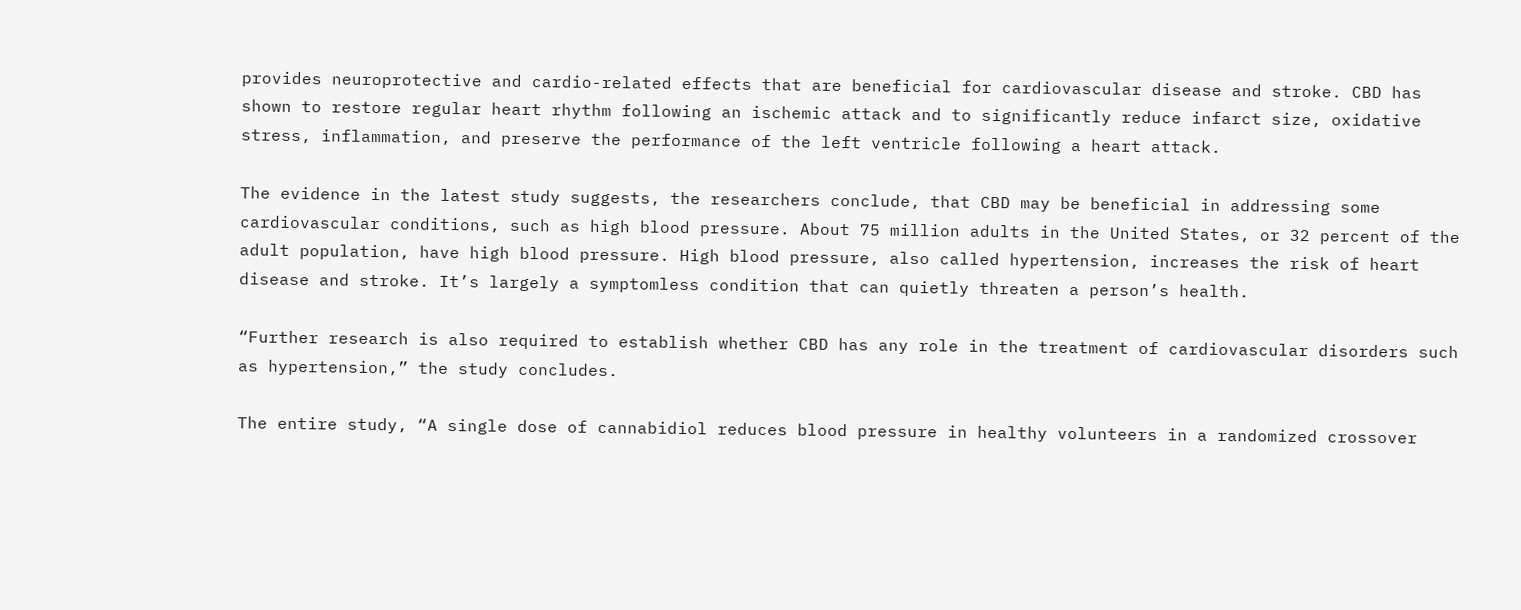provides neuroprotective and cardio-related effects that are beneficial for cardiovascular disease and stroke. CBD has shown to restore regular heart rhythm following an ischemic attack and to significantly reduce infarct size, oxidative stress, inflammation, and preserve the performance of the left ventricle following a heart attack.

The evidence in the latest study suggests, the researchers conclude, that CBD may be beneficial in addressing some cardiovascular conditions, such as high blood pressure. About 75 million adults in the United States, or 32 percent of the adult population, have high blood pressure. High blood pressure, also called hypertension, increases the risk of heart disease and stroke. It’s largely a symptomless condition that can quietly threaten a person’s health.

“Further research is also required to establish whether CBD has any role in the treatment of cardiovascular disorders such as hypertension,” the study concludes.

The entire study, “A single dose of cannabidiol reduces blood pressure in healthy volunteers in a randomized crossover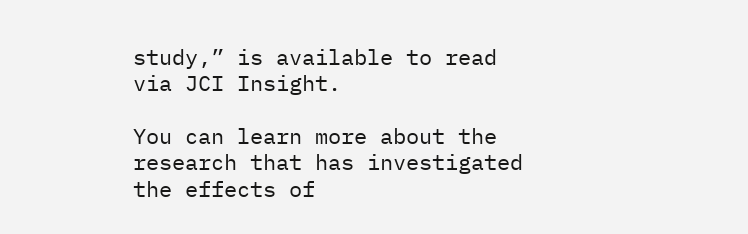study,” is available to read via JCI Insight.

You can learn more about the research that has investigated the effects of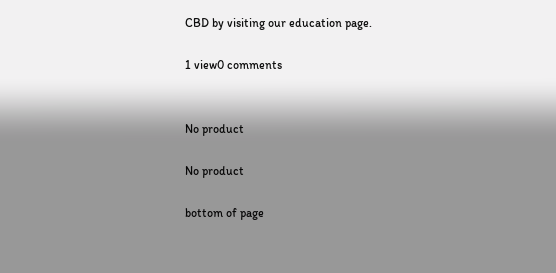CBD by visiting our education page.

1 view0 comments


No product

No product

bottom of page